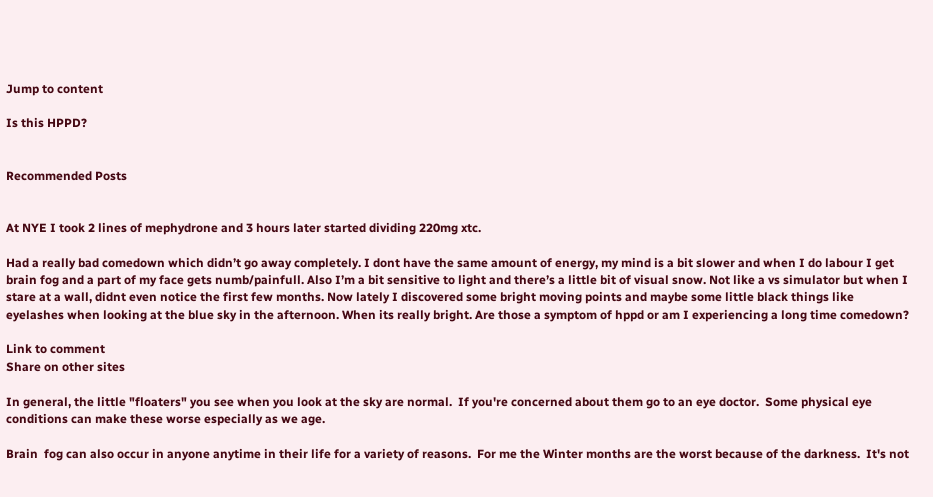Jump to content

Is this HPPD?


Recommended Posts


At NYE I took 2 lines of mephydrone and 3 hours later started dividing 220mg xtc.

Had a really bad comedown which didn’t go away completely. I dont have the same amount of energy, my mind is a bit slower and when I do labour I get brain fog and a part of my face gets numb/painfull. Also I’m a bit sensitive to light and there’s a little bit of visual snow. Not like a vs simulator but when I stare at a wall, didnt even notice the first few months. Now lately I discovered some bright moving points and maybe some little black things like eyelashes when looking at the blue sky in the afternoon. When its really bright. Are those a symptom of hppd or am I experiencing a long time comedown?

Link to comment
Share on other sites

In general, the little "floaters" you see when you look at the sky are normal.  If you're concerned about them go to an eye doctor.  Some physical eye conditions can make these worse especially as we age.

Brain  fog can also occur in anyone anytime in their life for a variety of reasons.  For me the Winter months are the worst because of the darkness.  It's not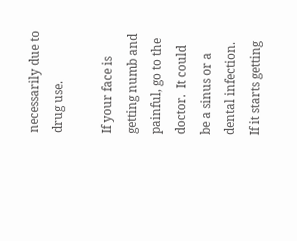necessarily due to drug use.

If your face is getting numb and painful, go to the doctor.  It could be a sinus or a dental infection.  If it starts getting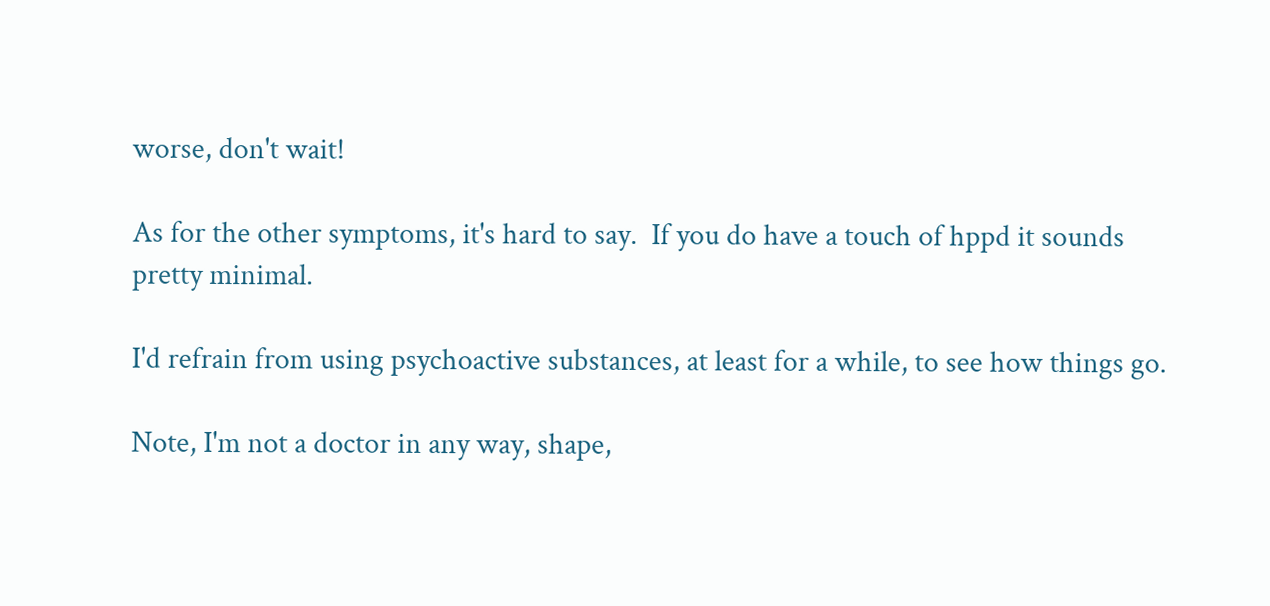worse, don't wait!

As for the other symptoms, it's hard to say.  If you do have a touch of hppd it sounds pretty minimal.

I'd refrain from using psychoactive substances, at least for a while, to see how things go.

Note, I'm not a doctor in any way, shape,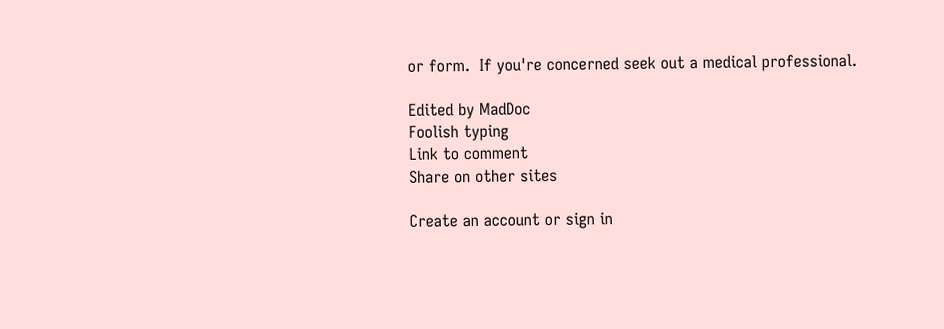or form.  If you're concerned seek out a medical professional.

Edited by MadDoc
Foolish typing
Link to comment
Share on other sites

Create an account or sign in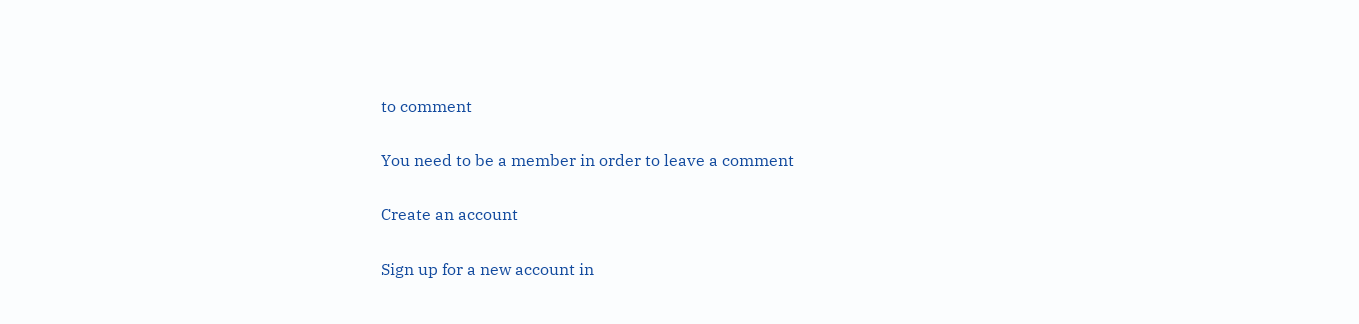to comment

You need to be a member in order to leave a comment

Create an account

Sign up for a new account in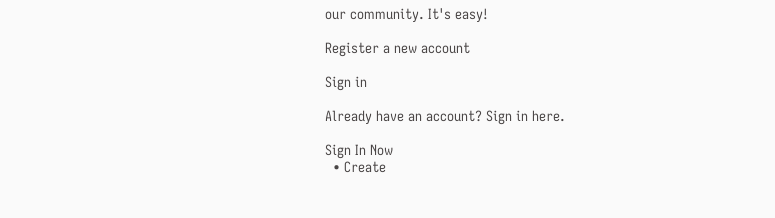our community. It's easy!

Register a new account

Sign in

Already have an account? Sign in here.

Sign In Now
  • Create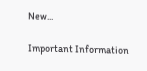New...

Important Information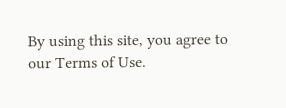By using this site, you agree to our Terms of Use.